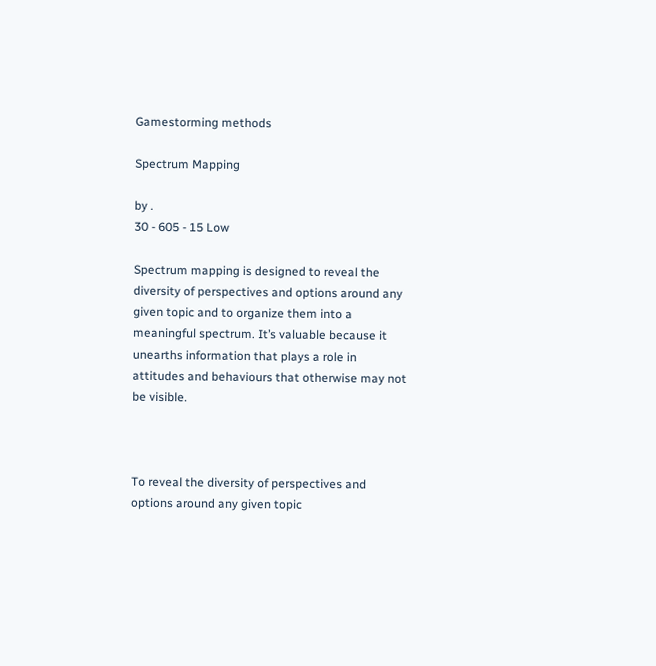Gamestorming methods

Spectrum Mapping

by .
30 - 605 - 15 Low

Spectrum mapping is designed to reveal the diversity of perspectives and options around any given topic and to organize them into a meaningful spectrum. It’s valuable because it unearths information that plays a role in attitudes and behaviours that otherwise may not be visible.



To reveal the diversity of perspectives and options around any given topic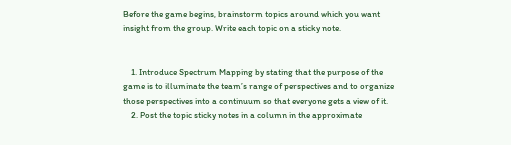Before the game begins, brainstorm topics around which you want insight from the group. Write each topic on a sticky note.


    1. Introduce Spectrum Mapping by stating that the purpose of the game is to illuminate the team’s range of perspectives and to organize those perspectives into a continuum so that everyone gets a view of it.
    2. Post the topic sticky notes in a column in the approximate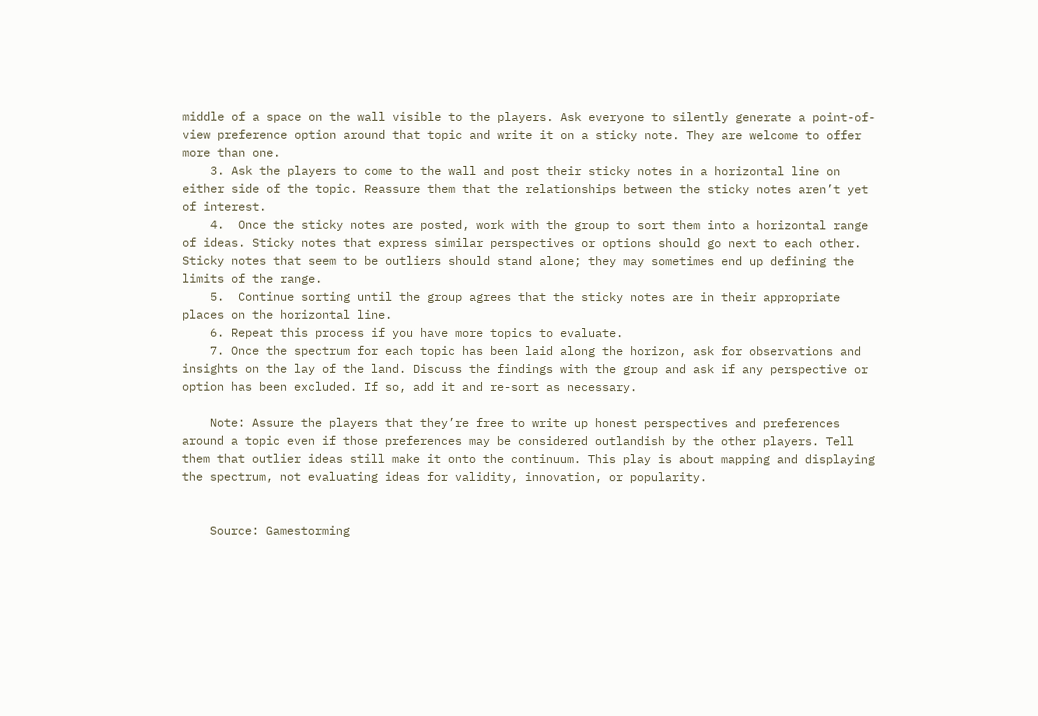middle of a space on the wall visible to the players. Ask everyone to silently generate a point-of-view preference option around that topic and write it on a sticky note. They are welcome to offer more than one.
    3. Ask the players to come to the wall and post their sticky notes in a horizontal line on either side of the topic. Reassure them that the relationships between the sticky notes aren’t yet of interest.
    4.  Once the sticky notes are posted, work with the group to sort them into a horizontal range of ideas. Sticky notes that express similar perspectives or options should go next to each other. Sticky notes that seem to be outliers should stand alone; they may sometimes end up defining the limits of the range.
    5.  Continue sorting until the group agrees that the sticky notes are in their appropriate places on the horizontal line.
    6. Repeat this process if you have more topics to evaluate.
    7. Once the spectrum for each topic has been laid along the horizon, ask for observations and insights on the lay of the land. Discuss the findings with the group and ask if any perspective or option has been excluded. If so, add it and re-sort as necessary.

    Note: Assure the players that they’re free to write up honest perspectives and preferences around a topic even if those preferences may be considered outlandish by the other players. Tell them that outlier ideas still make it onto the continuum. This play is about mapping and displaying the spectrum, not evaluating ideas for validity, innovation, or popularity.


    Source: Gamestorming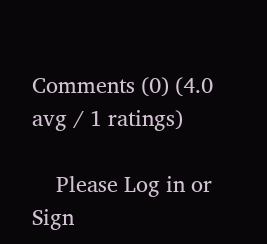Comments (0) (4.0 avg / 1 ratings)

    Please Log in or Sign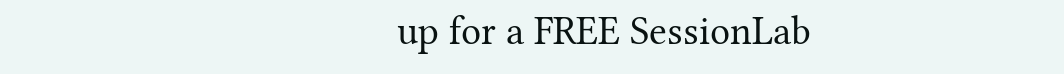up for a FREE SessionLab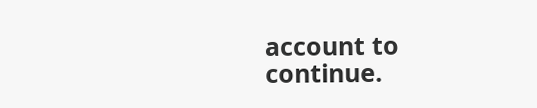account to continue.